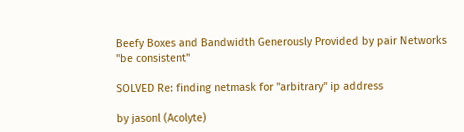Beefy Boxes and Bandwidth Generously Provided by pair Networks
"be consistent"

SOLVED Re: finding netmask for "arbitrary" ip address

by jasonl (Acolyte)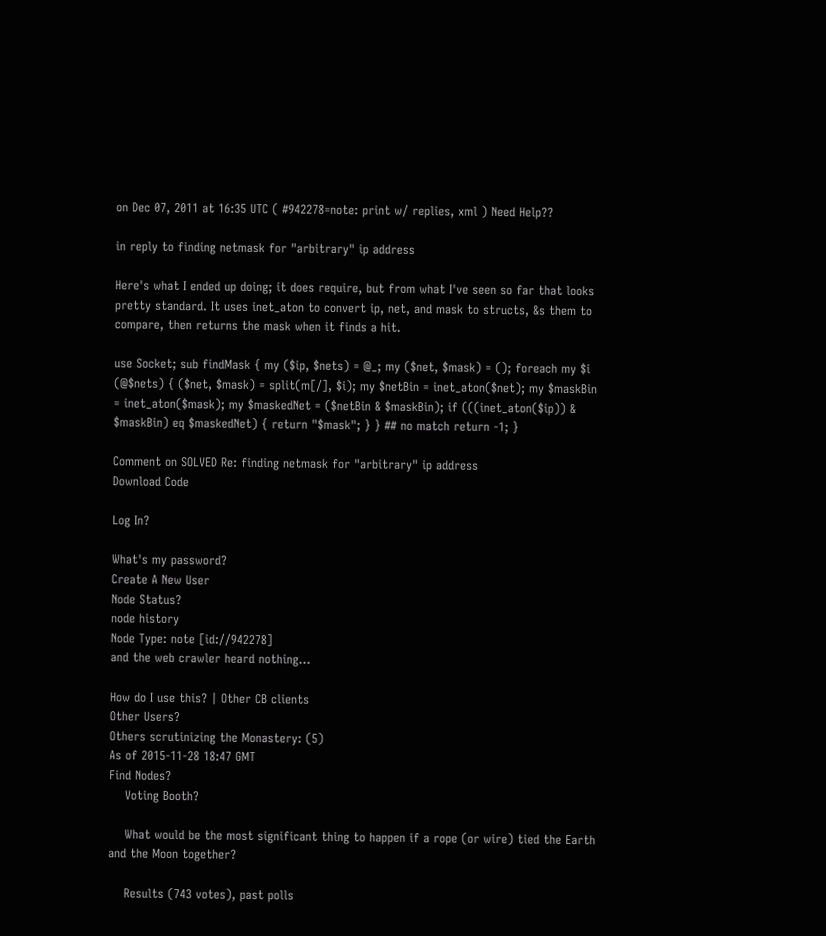on Dec 07, 2011 at 16:35 UTC ( #942278=note: print w/ replies, xml ) Need Help??

in reply to finding netmask for "arbitrary" ip address

Here's what I ended up doing; it does require, but from what I've seen so far that looks pretty standard. It uses inet_aton to convert ip, net, and mask to structs, &s them to compare, then returns the mask when it finds a hit.

use Socket; sub findMask { my ($ip, $nets) = @_; my ($net, $mask) = (); foreach my $i (@$nets) { ($net, $mask) = split(m[/], $i); my $netBin = inet_aton($net); my $maskBin = inet_aton($mask); my $maskedNet = ($netBin & $maskBin); if (((inet_aton($ip)) & $maskBin) eq $maskedNet) { return "$mask"; } } ## no match return -1; }

Comment on SOLVED Re: finding netmask for "arbitrary" ip address
Download Code

Log In?

What's my password?
Create A New User
Node Status?
node history
Node Type: note [id://942278]
and the web crawler heard nothing...

How do I use this? | Other CB clients
Other Users?
Others scrutinizing the Monastery: (5)
As of 2015-11-28 18:47 GMT
Find Nodes?
    Voting Booth?

    What would be the most significant thing to happen if a rope (or wire) tied the Earth and the Moon together?

    Results (743 votes), past polls